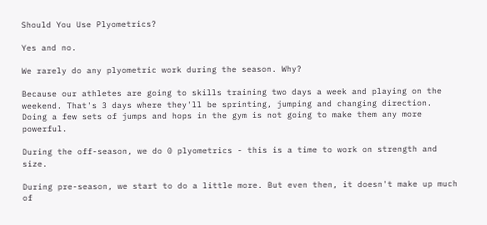Should You Use Plyometrics?

Yes and no.

We rarely do any plyometric work during the season. Why?

Because our athletes are going to skills training two days a week and playing on the weekend. That's 3 days where they'll be sprinting, jumping and changing direction. Doing a few sets of jumps and hops in the gym is not going to make them any more powerful.

During the off-season, we do 0 plyometrics - this is a time to work on strength and size.

During pre-season, we start to do a little more. But even then, it doesn't make up much of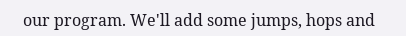our program. We'll add some jumps, hops and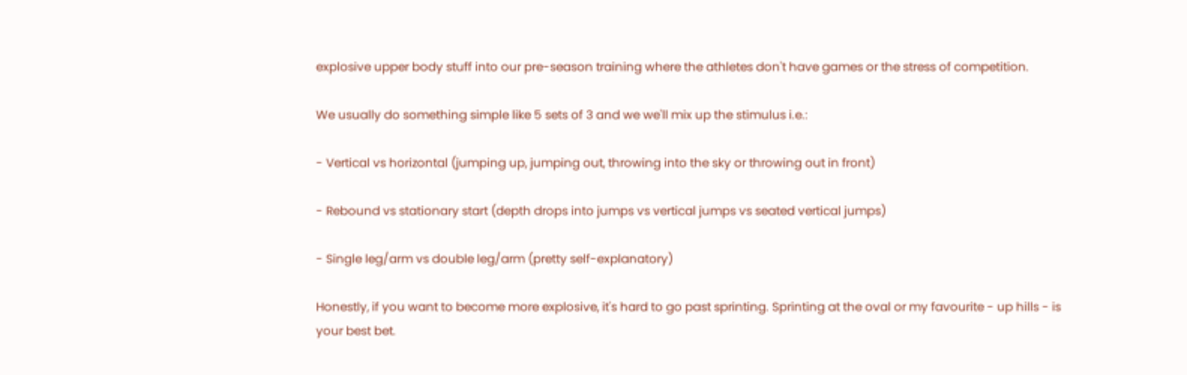explosive upper body stuff into our pre-season training where the athletes don't have games or the stress of competition.

We usually do something simple like 5 sets of 3 and we we'll mix up the stimulus i.e.:

- Vertical vs horizontal (jumping up, jumping out, throwing into the sky or throwing out in front)

- Rebound vs stationary start (depth drops into jumps vs vertical jumps vs seated vertical jumps)

- Single leg/arm vs double leg/arm (pretty self-explanatory)

Honestly, if you want to become more explosive, it's hard to go past sprinting. Sprinting at the oval or my favourite - up hills - is your best bet.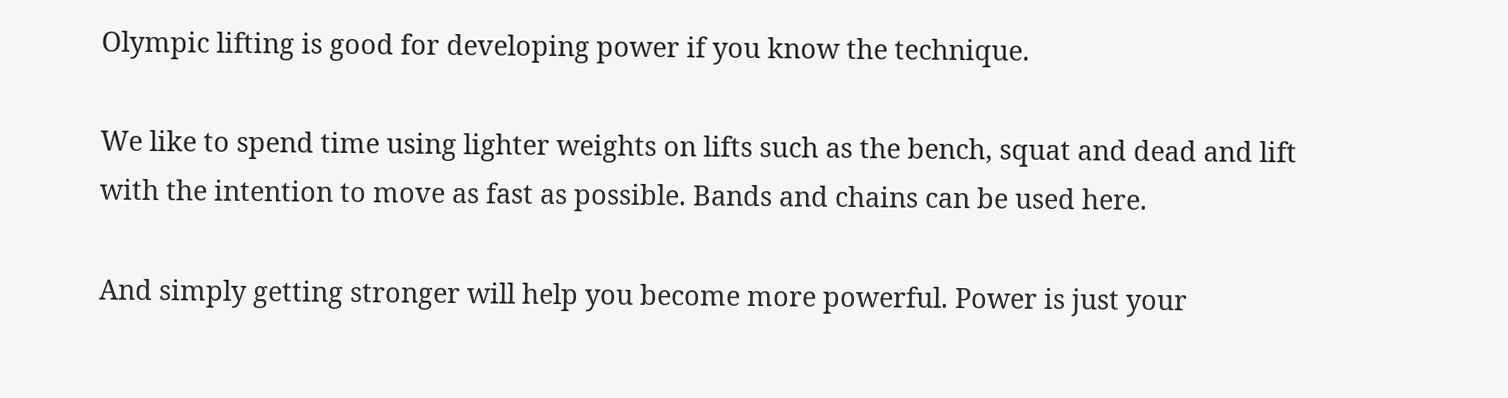Olympic lifting is good for developing power if you know the technique.

We like to spend time using lighter weights on lifts such as the bench, squat and dead and lift with the intention to move as fast as possible. Bands and chains can be used here.

And simply getting stronger will help you become more powerful. Power is just your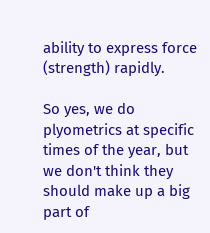ability to express force (strength) rapidly.

So yes, we do plyometrics at specific times of the year, but we don't think they should make up a big part of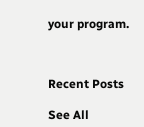your program.



Recent Posts

See All